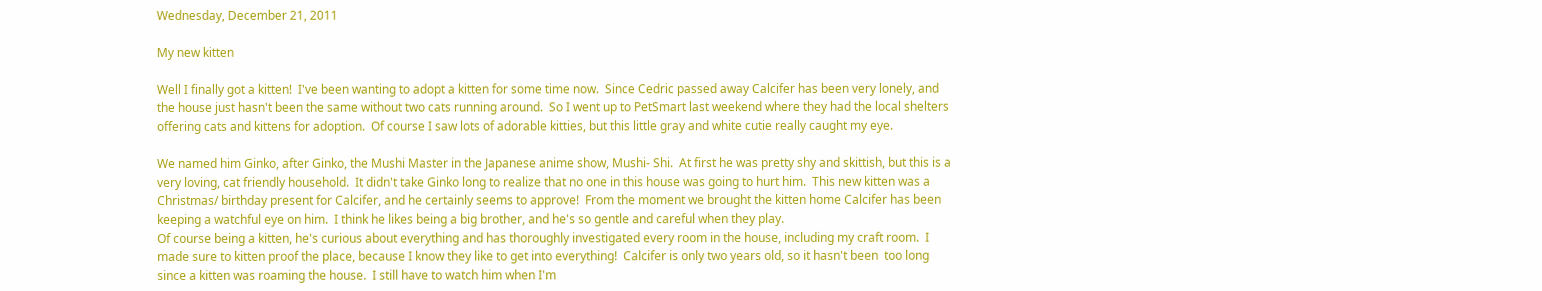Wednesday, December 21, 2011

My new kitten

Well I finally got a kitten!  I've been wanting to adopt a kitten for some time now.  Since Cedric passed away Calcifer has been very lonely, and the house just hasn't been the same without two cats running around.  So I went up to PetSmart last weekend where they had the local shelters offering cats and kittens for adoption.  Of course I saw lots of adorable kitties, but this little gray and white cutie really caught my eye.

We named him Ginko, after Ginko, the Mushi Master in the Japanese anime show, Mushi- Shi.  At first he was pretty shy and skittish, but this is a very loving, cat friendly household.  It didn't take Ginko long to realize that no one in this house was going to hurt him.  This new kitten was a Christmas/ birthday present for Calcifer, and he certainly seems to approve!  From the moment we brought the kitten home Calcifer has been keeping a watchful eye on him.  I think he likes being a big brother, and he's so gentle and careful when they play.
Of course being a kitten, he's curious about everything and has thoroughly investigated every room in the house, including my craft room.  I made sure to kitten proof the place, because I know they like to get into everything!  Calcifer is only two years old, so it hasn't been  too long since a kitten was roaming the house.  I still have to watch him when I'm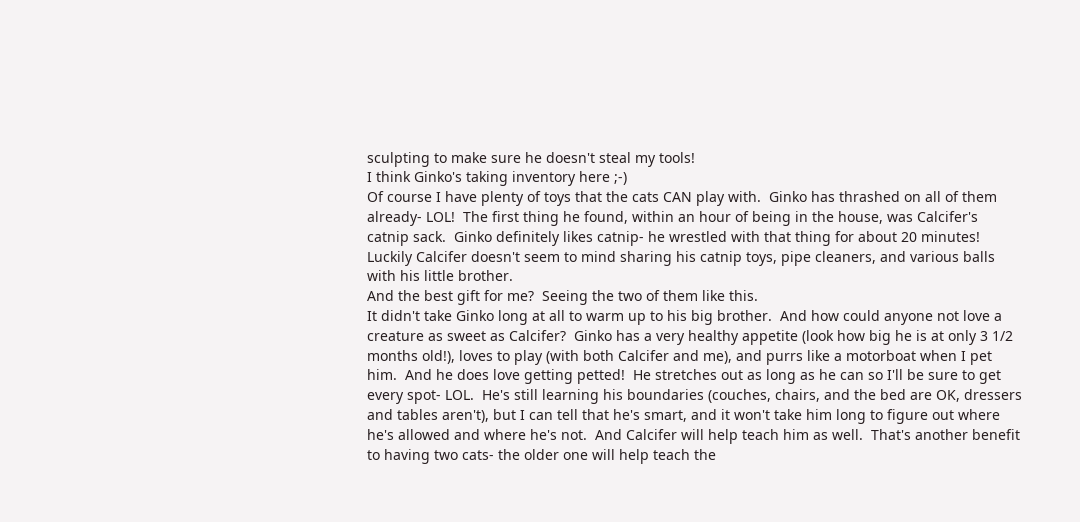sculpting to make sure he doesn't steal my tools!
I think Ginko's taking inventory here ;-)
Of course I have plenty of toys that the cats CAN play with.  Ginko has thrashed on all of them already- LOL!  The first thing he found, within an hour of being in the house, was Calcifer's catnip sack.  Ginko definitely likes catnip- he wrestled with that thing for about 20 minutes!  Luckily Calcifer doesn't seem to mind sharing his catnip toys, pipe cleaners, and various balls with his little brother.
And the best gift for me?  Seeing the two of them like this.
It didn't take Ginko long at all to warm up to his big brother.  And how could anyone not love a creature as sweet as Calcifer?  Ginko has a very healthy appetite (look how big he is at only 3 1/2  months old!), loves to play (with both Calcifer and me), and purrs like a motorboat when I pet him.  And he does love getting petted!  He stretches out as long as he can so I'll be sure to get every spot- LOL.  He's still learning his boundaries (couches, chairs, and the bed are OK, dressers and tables aren't), but I can tell that he's smart, and it won't take him long to figure out where he's allowed and where he's not.  And Calcifer will help teach him as well.  That's another benefit to having two cats- the older one will help teach the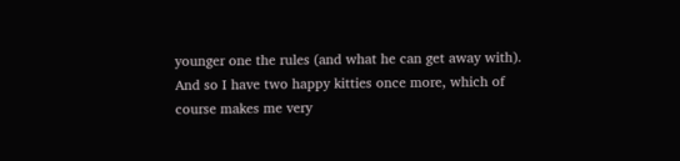younger one the rules (and what he can get away with).
And so I have two happy kitties once more, which of course makes me very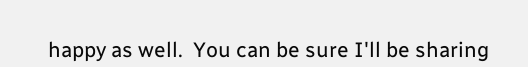happy as well.  You can be sure I'll be sharing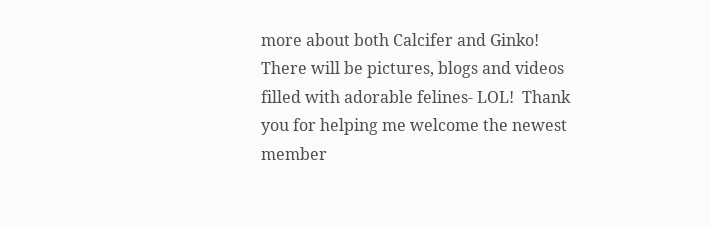more about both Calcifer and Ginko!  There will be pictures, blogs and videos filled with adorable felines- LOL!  Thank you for helping me welcome the newest member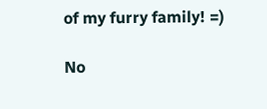of my furry family! =)

No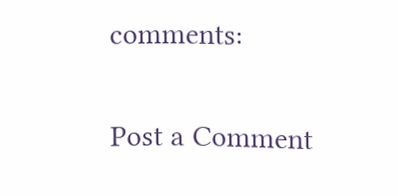comments:

Post a Comment